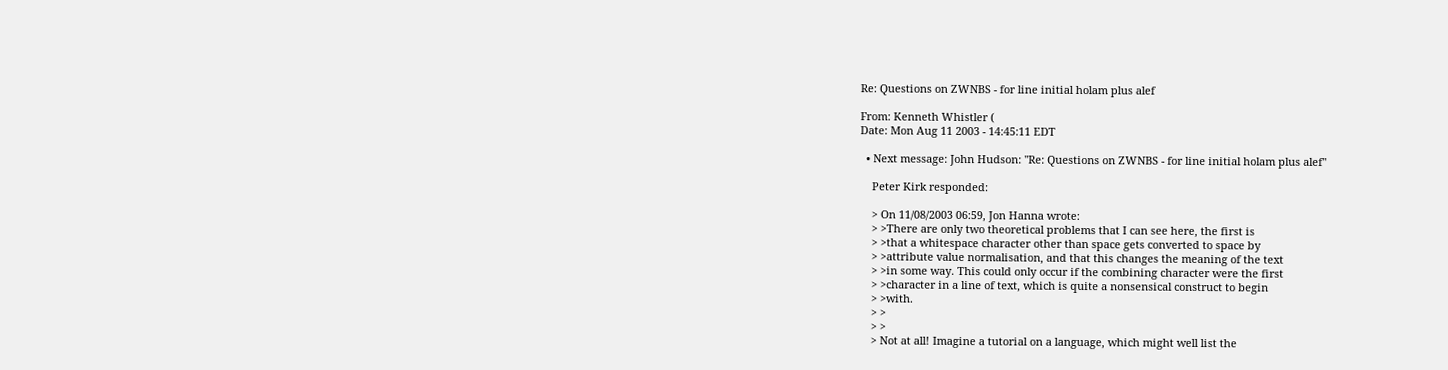Re: Questions on ZWNBS - for line initial holam plus alef

From: Kenneth Whistler (
Date: Mon Aug 11 2003 - 14:45:11 EDT

  • Next message: John Hudson: "Re: Questions on ZWNBS - for line initial holam plus alef"

    Peter Kirk responded:

    > On 11/08/2003 06:59, Jon Hanna wrote:
    > >There are only two theoretical problems that I can see here, the first is
    > >that a whitespace character other than space gets converted to space by
    > >attribute value normalisation, and that this changes the meaning of the text
    > >in some way. This could only occur if the combining character were the first
    > >character in a line of text, which is quite a nonsensical construct to begin
    > >with.
    > >
    > >
    > Not at all! Imagine a tutorial on a language, which might well list the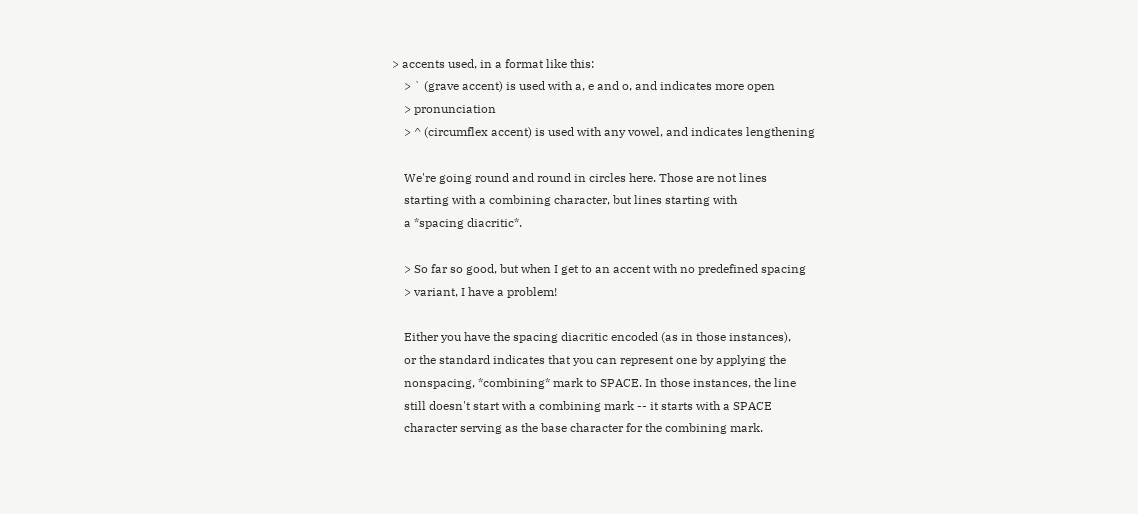> accents used, in a format like this:
    > ` (grave accent) is used with a, e and o, and indicates more open
    > pronunciation
    > ^ (circumflex accent) is used with any vowel, and indicates lengthening

    We're going round and round in circles here. Those are not lines
    starting with a combining character, but lines starting with
    a *spacing diacritic*.

    > So far so good, but when I get to an accent with no predefined spacing
    > variant, I have a problem!

    Either you have the spacing diacritic encoded (as in those instances),
    or the standard indicates that you can represent one by applying the
    nonspacing, *combining* mark to SPACE. In those instances, the line
    still doesn't start with a combining mark -- it starts with a SPACE
    character serving as the base character for the combining mark.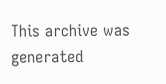This archive was generated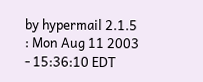by hypermail 2.1.5 : Mon Aug 11 2003 - 15:36:10 EDT